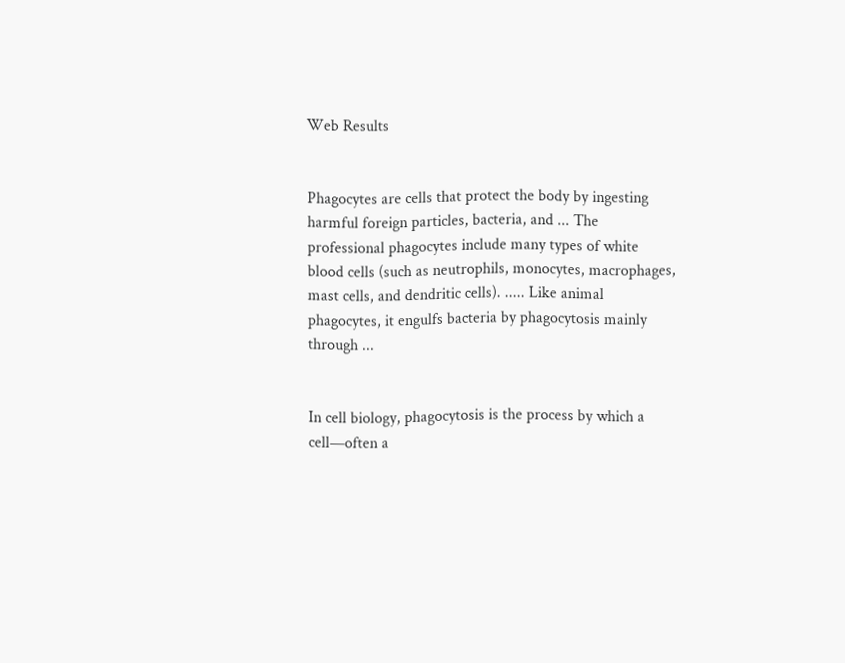Web Results


Phagocytes are cells that protect the body by ingesting harmful foreign particles, bacteria, and ... The professional phagocytes include many types of white blood cells (such as neutrophils, monocytes, macrophages, mast cells, and dendritic cells). ..... Like animal phagocytes, it engulfs bacteria by phagocytosis mainly through ...


In cell biology, phagocytosis is the process by which a cell—often a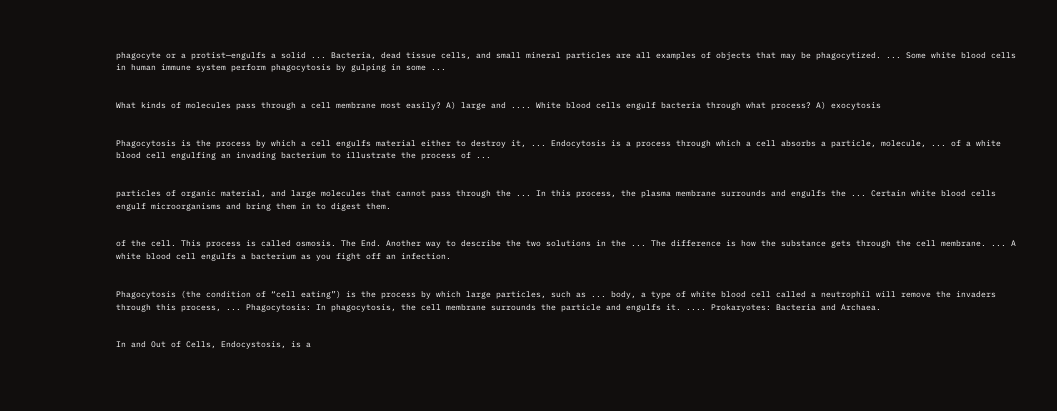phagocyte or a protist—engulfs a solid ... Bacteria, dead tissue cells, and small mineral particles are all examples of objects that may be phagocytized. ... Some white blood cells in human immune system perform phagocytosis by gulping in some ...


What kinds of molecules pass through a cell membrane most easily? A) large and .... White blood cells engulf bacteria through what process? A) exocytosis


Phagocytosis is the process by which a cell engulfs material either to destroy it, ... Endocytosis is a process through which a cell absorbs a particle, molecule, ... of a white blood cell engulfing an invading bacterium to illustrate the process of ...


particles of organic material, and large molecules that cannot pass through the ... In this process, the plasma membrane surrounds and engulfs the ... Certain white blood cells engulf microorganisms and bring them in to digest them.


of the cell. This process is called osmosis. The End. Another way to describe the two solutions in the ... The difference is how the substance gets through the cell membrane. ... A white blood cell engulfs a bacterium as you fight off an infection.


Phagocytosis (the condition of “cell eating”) is the process by which large particles, such as ... body, a type of white blood cell called a neutrophil will remove the invaders through this process, ... Phagocytosis: In phagocytosis, the cell membrane surrounds the particle and engulfs it. .... Prokaryotes: Bacteria and Archaea.


In and Out of Cells, Endocystosis, is a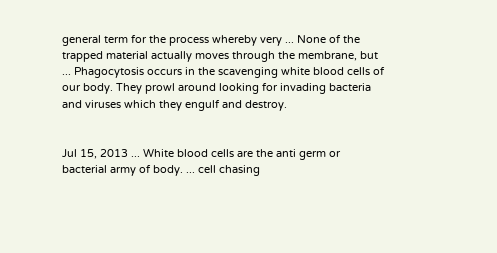general term for the process whereby very ... None of the trapped material actually moves through the membrane, but ... Phagocytosis occurs in the scavenging white blood cells of our body. They prowl around looking for invading bacteria and viruses which they engulf and destroy.


Jul 15, 2013 ... White blood cells are the anti germ or bacterial army of body. ... cell chasing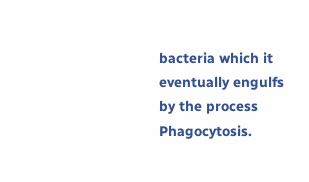bacteria which it eventually engulfs by the process Phagocytosis.